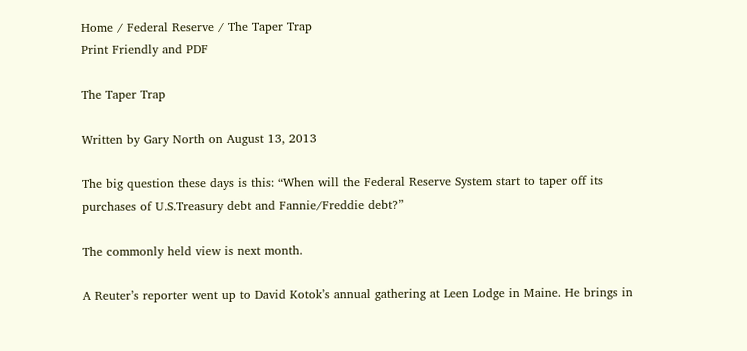Home / Federal Reserve / The Taper Trap
Print Friendly and PDF

The Taper Trap

Written by Gary North on August 13, 2013

The big question these days is this: “When will the Federal Reserve System start to taper off its purchases of U.S.Treasury debt and Fannie/Freddie debt?”

The commonly held view is next month.

A Reuter’s reporter went up to David Kotok’s annual gathering at Leen Lodge in Maine. He brings in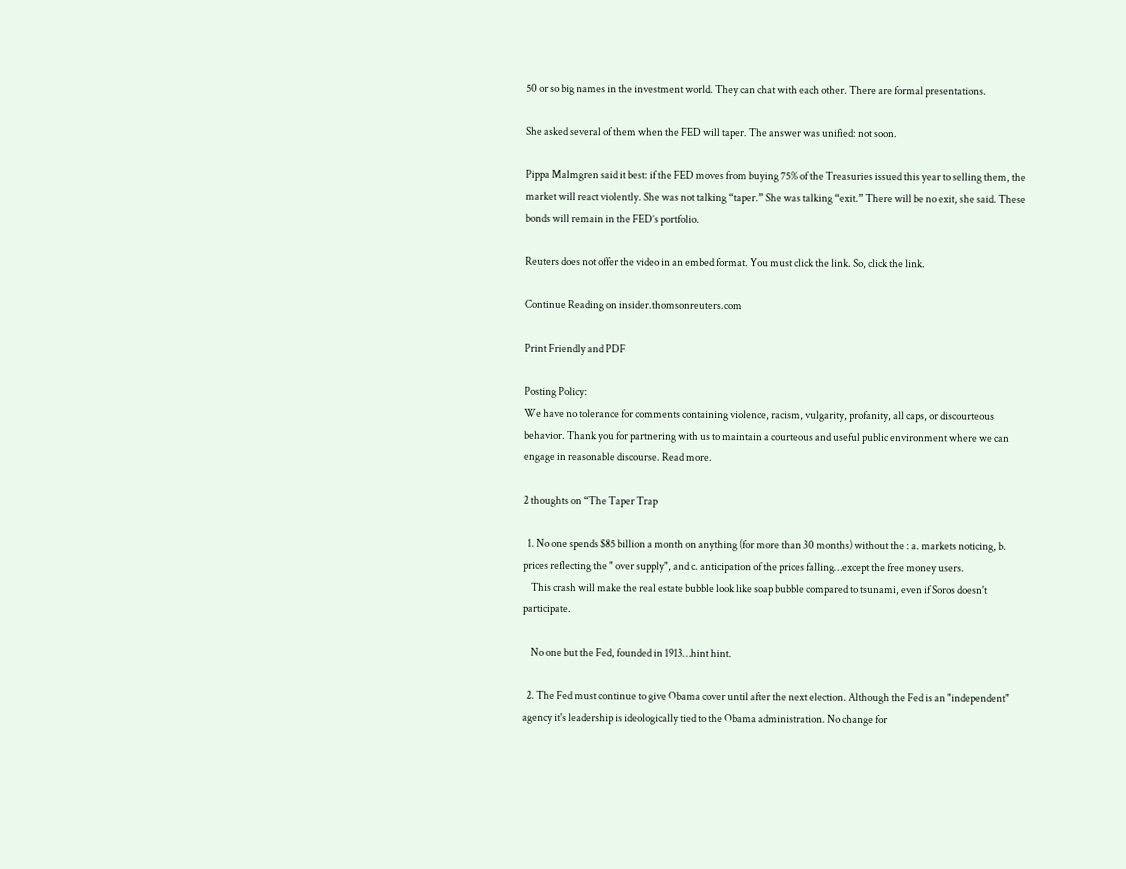50 or so big names in the investment world. They can chat with each other. There are formal presentations.

She asked several of them when the FED will taper. The answer was unified: not soon.

Pippa Malmgren said it best: if the FED moves from buying 75% of the Treasuries issued this year to selling them, the market will react violently. She was not talking “taper.” She was talking “exit.” There will be no exit, she said. These bonds will remain in the FED’s portfolio.

Reuters does not offer the video in an embed format. You must click the link. So, click the link.

Continue Reading on insider.thomsonreuters.com

Print Friendly and PDF

Posting Policy:
We have no tolerance for comments containing violence, racism, vulgarity, profanity, all caps, or discourteous behavior. Thank you for partnering with us to maintain a courteous and useful public environment where we can engage in reasonable discourse. Read more.

2 thoughts on “The Taper Trap

  1. No one spends $85 billion a month on anything (for more than 30 months) without the : a. markets noticing, b. prices reflecting the " over supply", and c. anticipation of the prices falling…except the free money users.
    This crash will make the real estate bubble look like soap bubble compared to tsunami, even if Soros doesn't participate.

    No one but the Fed, founded in 1913…hint hint.

  2. The Fed must continue to give Obama cover until after the next election. Although the Fed is an "independent" agency it's leadership is ideologically tied to the Obama administration. No change for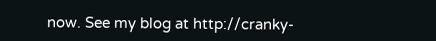now. See my blog at http://cranky-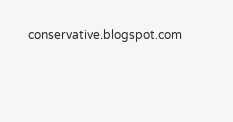conservative.blogspot.com